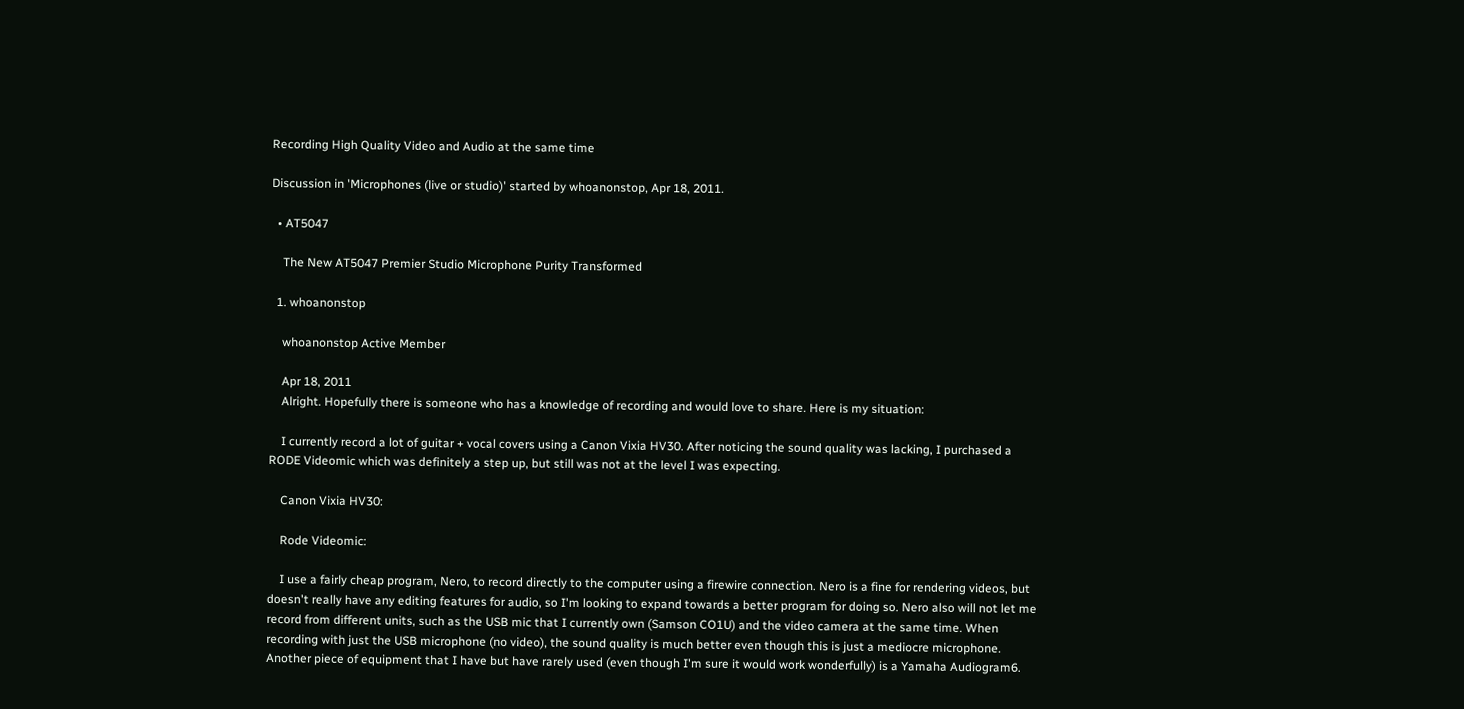Recording High Quality Video and Audio at the same time

Discussion in 'Microphones (live or studio)' started by whoanonstop, Apr 18, 2011.

  • AT5047

    The New AT5047 Premier Studio Microphone Purity Transformed

  1. whoanonstop

    whoanonstop Active Member

    Apr 18, 2011
    Alright. Hopefully there is someone who has a knowledge of recording and would love to share. Here is my situation:

    I currently record a lot of guitar + vocal covers using a Canon Vixia HV30. After noticing the sound quality was lacking, I purchased a RODE Videomic which was definitely a step up, but still was not at the level I was expecting.

    Canon Vixia HV30:

    Rode Videomic:

    I use a fairly cheap program, Nero, to record directly to the computer using a firewire connection. Nero is a fine for rendering videos, but doesn't really have any editing features for audio, so I'm looking to expand towards a better program for doing so. Nero also will not let me record from different units, such as the USB mic that I currently own (Samson CO1U) and the video camera at the same time. When recording with just the USB microphone (no video), the sound quality is much better even though this is just a mediocre microphone. Another piece of equipment that I have but have rarely used (even though I'm sure it would work wonderfully) is a Yamaha Audiogram6.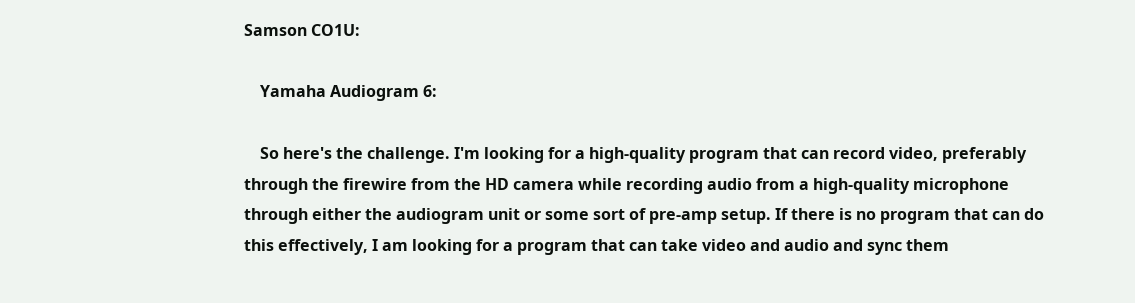Samson CO1U:

    Yamaha Audiogram 6:

    So here's the challenge. I'm looking for a high-quality program that can record video, preferably through the firewire from the HD camera while recording audio from a high-quality microphone through either the audiogram unit or some sort of pre-amp setup. If there is no program that can do this effectively, I am looking for a program that can take video and audio and sync them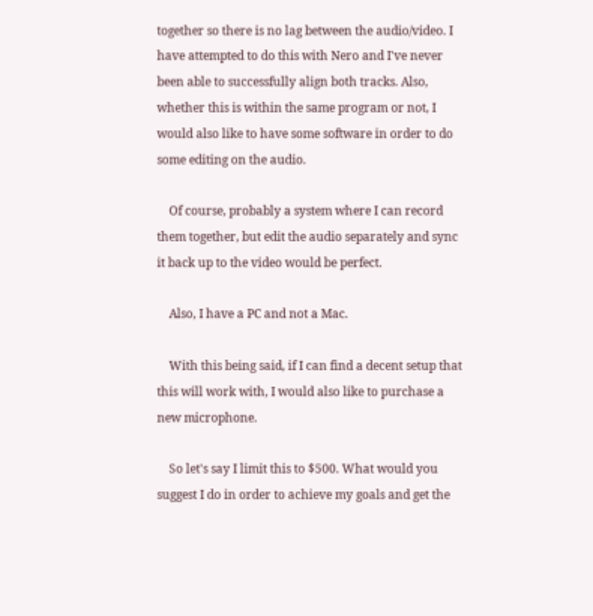together so there is no lag between the audio/video. I have attempted to do this with Nero and I've never been able to successfully align both tracks. Also, whether this is within the same program or not, I would also like to have some software in order to do some editing on the audio.

    Of course, probably a system where I can record them together, but edit the audio separately and sync it back up to the video would be perfect.

    Also, I have a PC and not a Mac.

    With this being said, if I can find a decent setup that this will work with, I would also like to purchase a new microphone.

    So let's say I limit this to $500. What would you suggest I do in order to achieve my goals and get the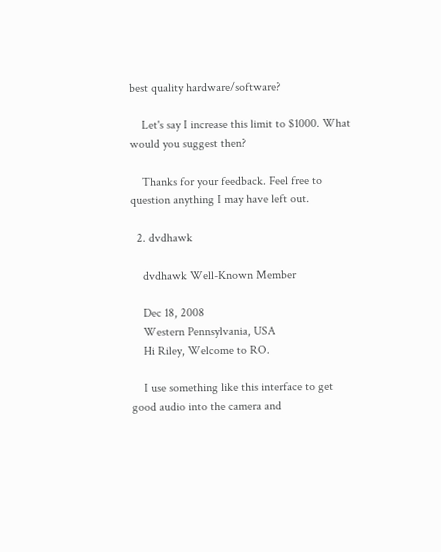best quality hardware/software?

    Let's say I increase this limit to $1000. What would you suggest then?

    Thanks for your feedback. Feel free to question anything I may have left out.

  2. dvdhawk

    dvdhawk Well-Known Member

    Dec 18, 2008
    Western Pennsylvania, USA
    Hi Riley, Welcome to RO.

    I use something like this interface to get good audio into the camera and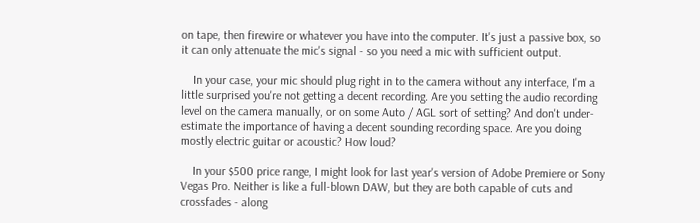on tape, then firewire or whatever you have into the computer. It's just a passive box, so it can only attenuate the mic's signal - so you need a mic with sufficient output.

    In your case, your mic should plug right in to the camera without any interface, I'm a little surprised you're not getting a decent recording. Are you setting the audio recording level on the camera manually, or on some Auto / AGL sort of setting? And don't under-estimate the importance of having a decent sounding recording space. Are you doing mostly electric guitar or acoustic? How loud?

    In your $500 price range, I might look for last year's version of Adobe Premiere or Sony Vegas Pro. Neither is like a full-blown DAW, but they are both capable of cuts and crossfades - along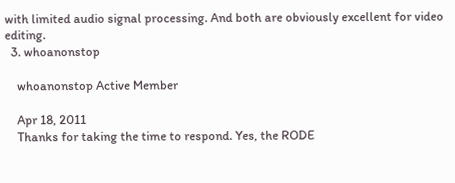with limited audio signal processing. And both are obviously excellent for video editing.
  3. whoanonstop

    whoanonstop Active Member

    Apr 18, 2011
    Thanks for taking the time to respond. Yes, the RODE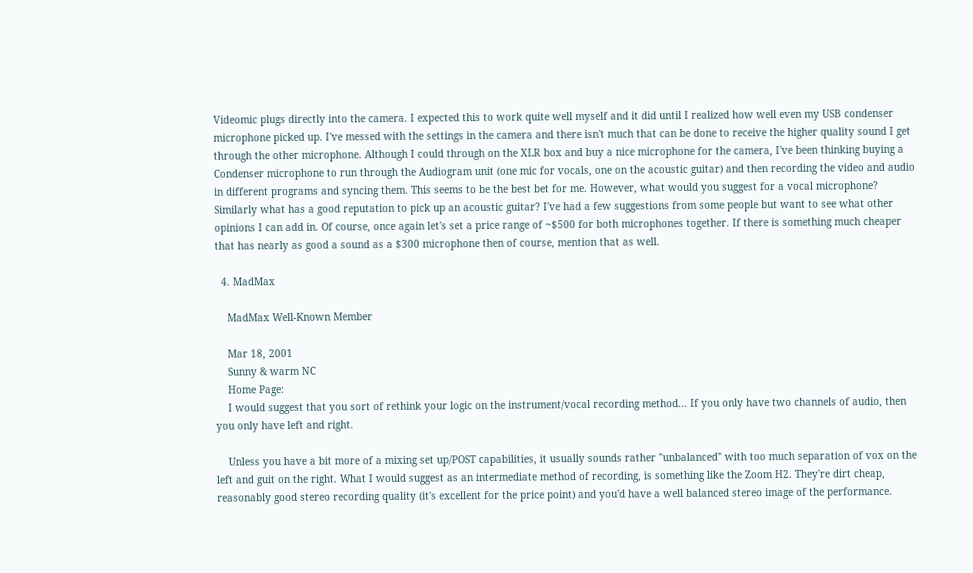Videomic plugs directly into the camera. I expected this to work quite well myself and it did until I realized how well even my USB condenser microphone picked up. I've messed with the settings in the camera and there isn't much that can be done to receive the higher quality sound I get through the other microphone. Although I could through on the XLR box and buy a nice microphone for the camera, I've been thinking buying a Condenser microphone to run through the Audiogram unit (one mic for vocals, one on the acoustic guitar) and then recording the video and audio in different programs and syncing them. This seems to be the best bet for me. However, what would you suggest for a vocal microphone? Similarly what has a good reputation to pick up an acoustic guitar? I've had a few suggestions from some people but want to see what other opinions I can add in. Of course, once again let's set a price range of ~$500 for both microphones together. If there is something much cheaper that has nearly as good a sound as a $300 microphone then of course, mention that as well.

  4. MadMax

    MadMax Well-Known Member

    Mar 18, 2001
    Sunny & warm NC
    Home Page:
    I would suggest that you sort of rethink your logic on the instrument/vocal recording method... If you only have two channels of audio, then you only have left and right.

    Unless you have a bit more of a mixing set up/POST capabilities, it usually sounds rather "unbalanced" with too much separation of vox on the left and guit on the right. What I would suggest as an intermediate method of recording, is something like the Zoom H2. They're dirt cheap, reasonably good stereo recording quality (it's excellent for the price point) and you'd have a well balanced stereo image of the performance.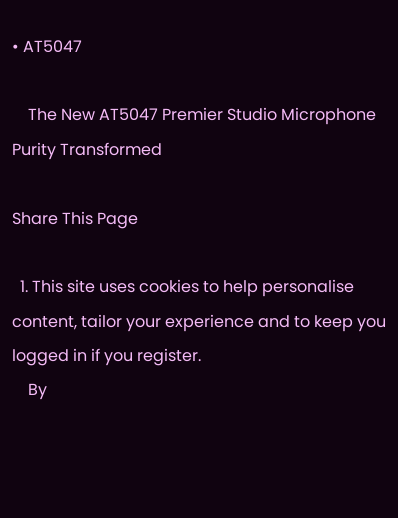• AT5047

    The New AT5047 Premier Studio Microphone Purity Transformed

Share This Page

  1. This site uses cookies to help personalise content, tailor your experience and to keep you logged in if you register.
    By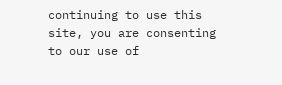continuing to use this site, you are consenting to our use of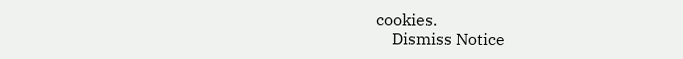cookies.
    Dismiss Notice